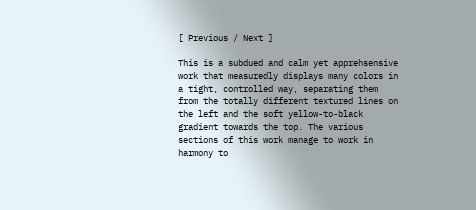[ Previous / Next ]

This is a subdued and calm yet apprehsensive work that measuredly displays many colors in a tight, controlled way, separating them from the totally different textured lines on the left and the soft yellow-to-black gradient towards the top. The various sections of this work manage to work in harmony to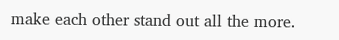make each other stand out all the more.